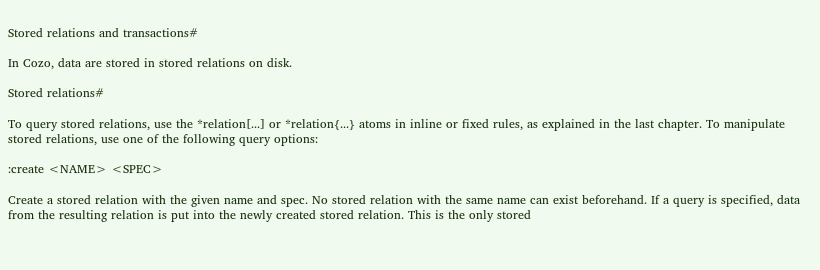Stored relations and transactions#

In Cozo, data are stored in stored relations on disk.

Stored relations#

To query stored relations, use the *relation[...] or *relation{...} atoms in inline or fixed rules, as explained in the last chapter. To manipulate stored relations, use one of the following query options:

:create <NAME> <SPEC>

Create a stored relation with the given name and spec. No stored relation with the same name can exist beforehand. If a query is specified, data from the resulting relation is put into the newly created stored relation. This is the only stored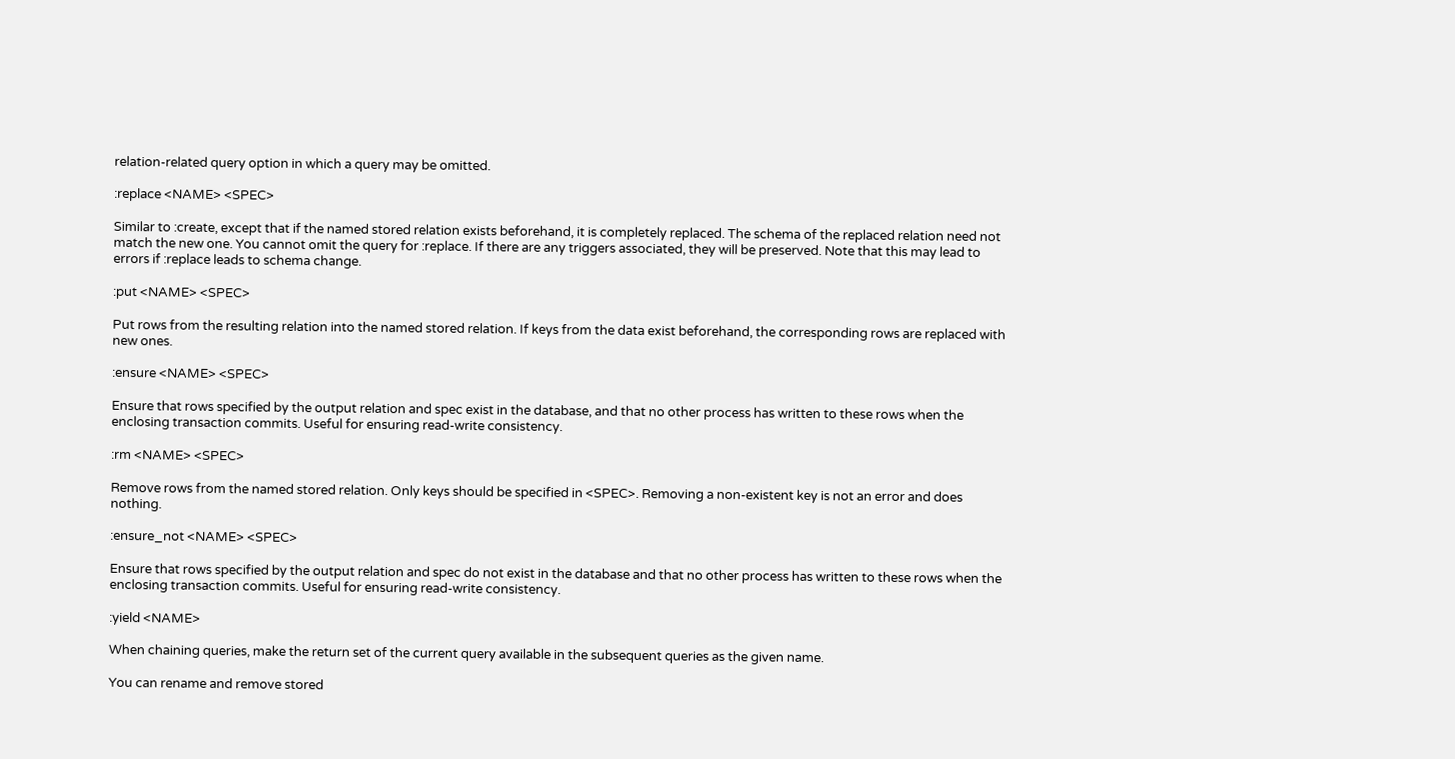relation-related query option in which a query may be omitted.

:replace <NAME> <SPEC>

Similar to :create, except that if the named stored relation exists beforehand, it is completely replaced. The schema of the replaced relation need not match the new one. You cannot omit the query for :replace. If there are any triggers associated, they will be preserved. Note that this may lead to errors if :replace leads to schema change.

:put <NAME> <SPEC>

Put rows from the resulting relation into the named stored relation. If keys from the data exist beforehand, the corresponding rows are replaced with new ones.

:ensure <NAME> <SPEC>

Ensure that rows specified by the output relation and spec exist in the database, and that no other process has written to these rows when the enclosing transaction commits. Useful for ensuring read-write consistency.

:rm <NAME> <SPEC>

Remove rows from the named stored relation. Only keys should be specified in <SPEC>. Removing a non-existent key is not an error and does nothing.

:ensure_not <NAME> <SPEC>

Ensure that rows specified by the output relation and spec do not exist in the database and that no other process has written to these rows when the enclosing transaction commits. Useful for ensuring read-write consistency.

:yield <NAME>

When chaining queries, make the return set of the current query available in the subsequent queries as the given name.

You can rename and remove stored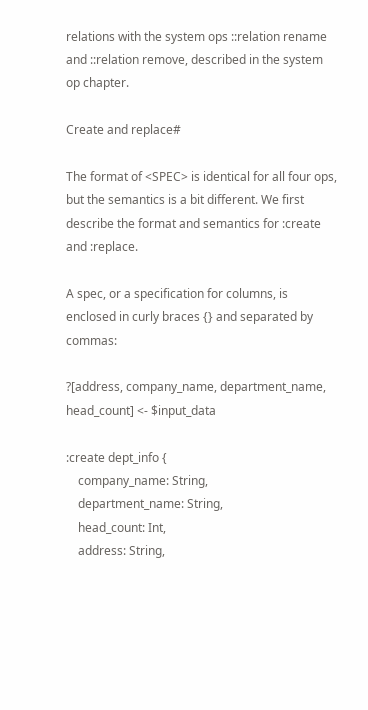relations with the system ops ::relation rename and ::relation remove, described in the system op chapter.

Create and replace#

The format of <SPEC> is identical for all four ops, but the semantics is a bit different. We first describe the format and semantics for :create and :replace.

A spec, or a specification for columns, is enclosed in curly braces {} and separated by commas:

?[address, company_name, department_name, head_count] <- $input_data

:create dept_info {
    company_name: String,
    department_name: String,
    head_count: Int,
    address: String,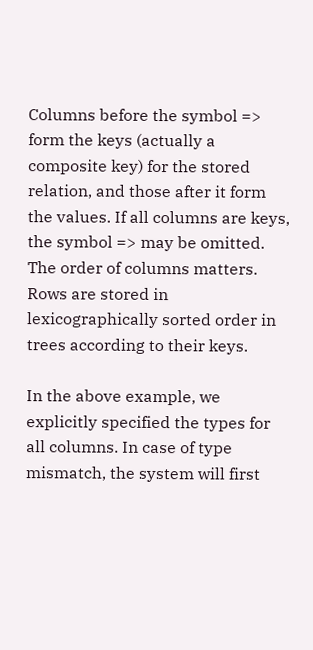Columns before the symbol => form the keys (actually a composite key) for the stored relation, and those after it form the values. If all columns are keys, the symbol => may be omitted. The order of columns matters. Rows are stored in lexicographically sorted order in trees according to their keys.

In the above example, we explicitly specified the types for all columns. In case of type mismatch, the system will first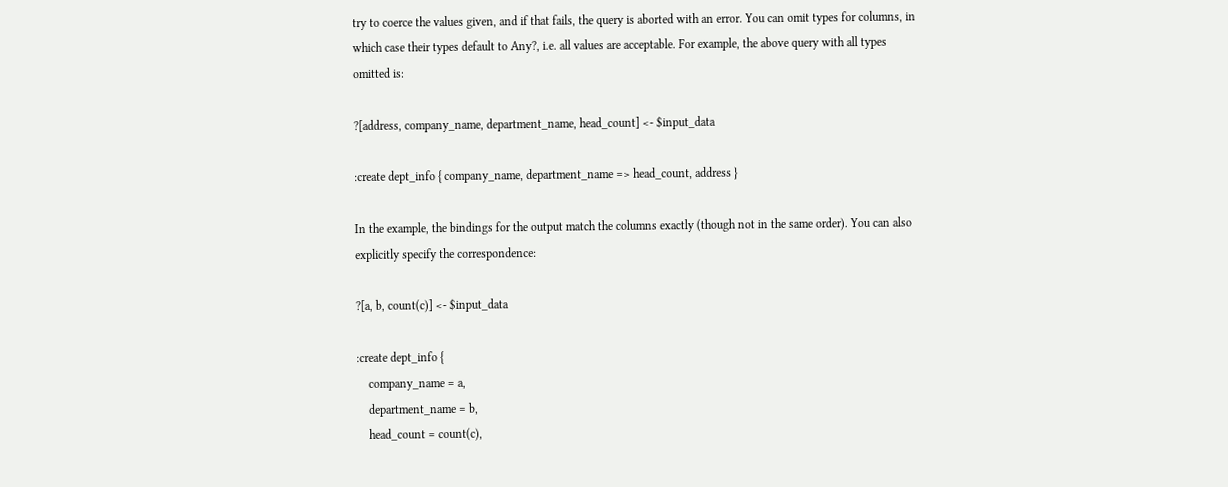try to coerce the values given, and if that fails, the query is aborted with an error. You can omit types for columns, in which case their types default to Any?, i.e. all values are acceptable. For example, the above query with all types omitted is:

?[address, company_name, department_name, head_count] <- $input_data

:create dept_info { company_name, department_name => head_count, address }

In the example, the bindings for the output match the columns exactly (though not in the same order). You can also explicitly specify the correspondence:

?[a, b, count(c)] <- $input_data

:create dept_info {
    company_name = a,
    department_name = b,
    head_count = count(c),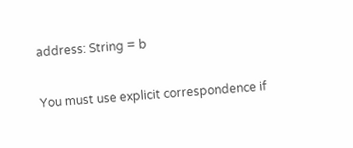address: String = b

You must use explicit correspondence if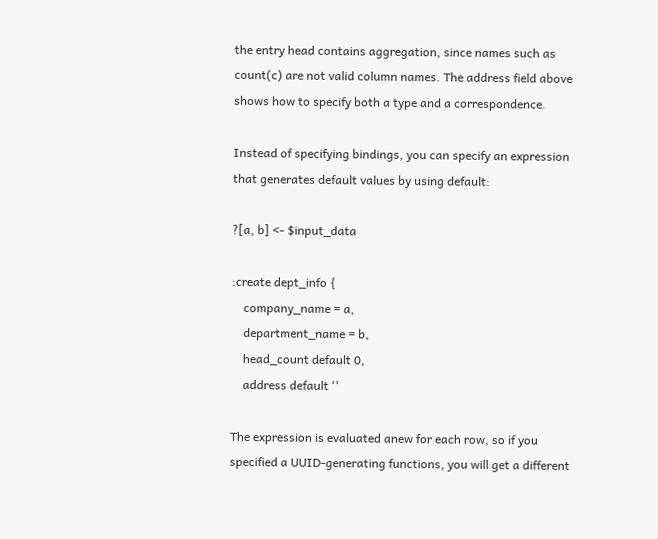the entry head contains aggregation, since names such as count(c) are not valid column names. The address field above shows how to specify both a type and a correspondence.

Instead of specifying bindings, you can specify an expression that generates default values by using default:

?[a, b] <- $input_data

:create dept_info {
    company_name = a,
    department_name = b,
    head_count default 0,
    address default ''

The expression is evaluated anew for each row, so if you specified a UUID-generating functions, you will get a different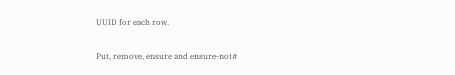UUID for each row.

Put, remove, ensure and ensure-not#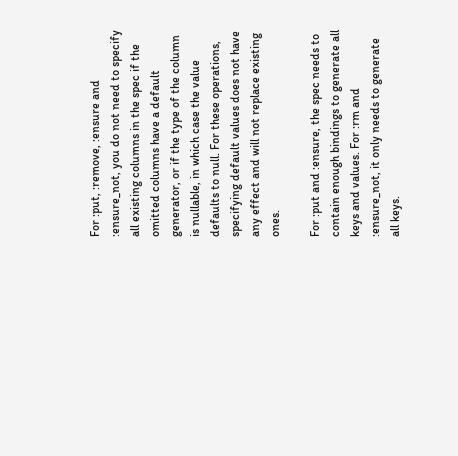For :put, :remove, :ensure and :ensure_not, you do not need to specify all existing columns in the spec if the omitted columns have a default generator, or if the type of the column is nullable, in which case the value defaults to null. For these operations, specifying default values does not have any effect and will not replace existing ones.

For :put and :ensure, the spec needs to contain enough bindings to generate all keys and values. For :rm and :ensure_not, it only needs to generate all keys.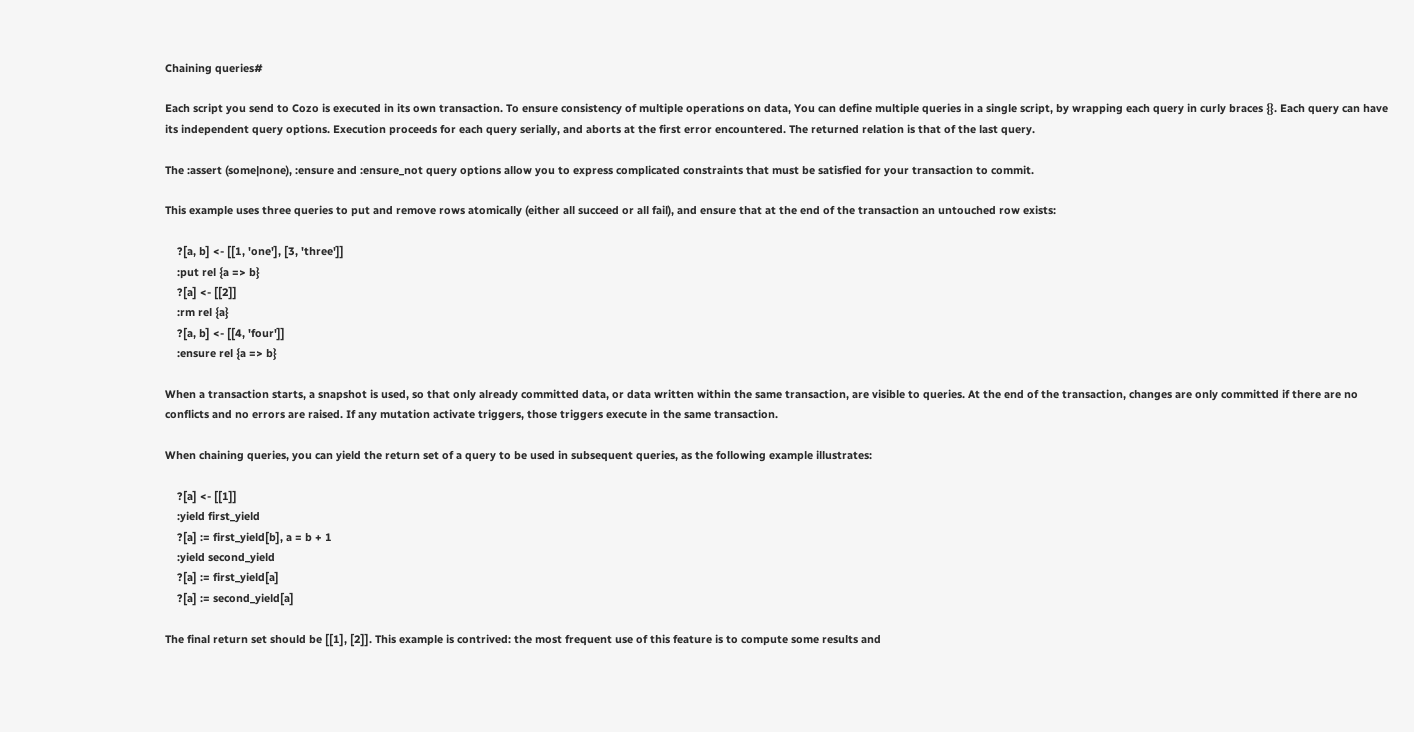Chaining queries#

Each script you send to Cozo is executed in its own transaction. To ensure consistency of multiple operations on data, You can define multiple queries in a single script, by wrapping each query in curly braces {}. Each query can have its independent query options. Execution proceeds for each query serially, and aborts at the first error encountered. The returned relation is that of the last query.

The :assert (some|none), :ensure and :ensure_not query options allow you to express complicated constraints that must be satisfied for your transaction to commit.

This example uses three queries to put and remove rows atomically (either all succeed or all fail), and ensure that at the end of the transaction an untouched row exists:

    ?[a, b] <- [[1, 'one'], [3, 'three']]
    :put rel {a => b}
    ?[a] <- [[2]]
    :rm rel {a}
    ?[a, b] <- [[4, 'four']]
    :ensure rel {a => b}

When a transaction starts, a snapshot is used, so that only already committed data, or data written within the same transaction, are visible to queries. At the end of the transaction, changes are only committed if there are no conflicts and no errors are raised. If any mutation activate triggers, those triggers execute in the same transaction.

When chaining queries, you can yield the return set of a query to be used in subsequent queries, as the following example illustrates:

    ?[a] <- [[1]]
    :yield first_yield
    ?[a] := first_yield[b], a = b + 1
    :yield second_yield
    ?[a] := first_yield[a]
    ?[a] := second_yield[a]

The final return set should be [[1], [2]]. This example is contrived: the most frequent use of this feature is to compute some results and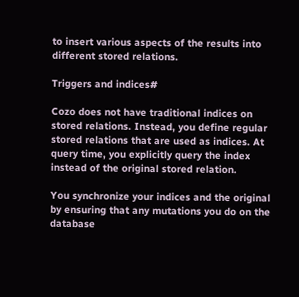to insert various aspects of the results into different stored relations.

Triggers and indices#

Cozo does not have traditional indices on stored relations. Instead, you define regular stored relations that are used as indices. At query time, you explicitly query the index instead of the original stored relation.

You synchronize your indices and the original by ensuring that any mutations you do on the database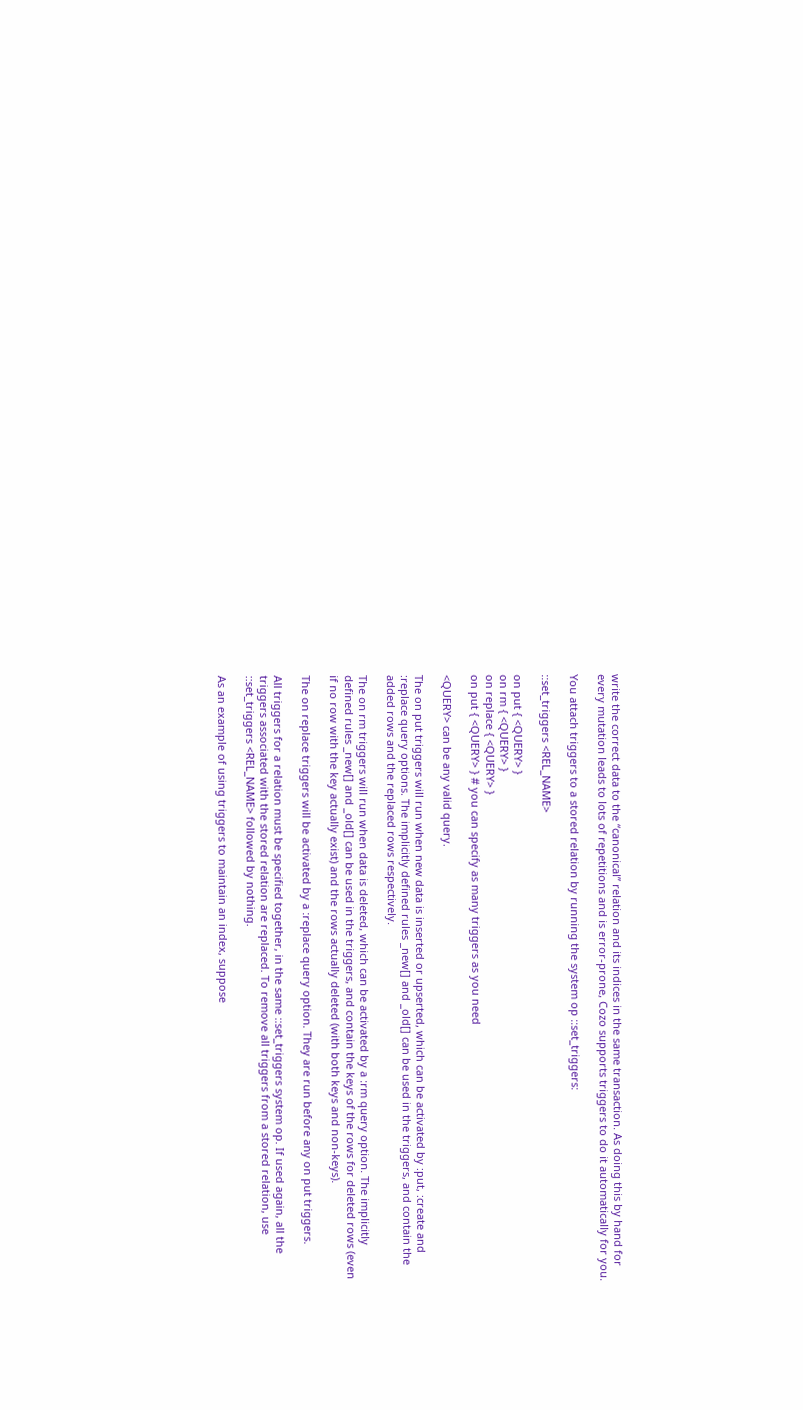write the correct data to the “canonical” relation and its indices in the same transaction. As doing this by hand for every mutation leads to lots of repetitions and is error-prone, Cozo supports triggers to do it automatically for you.

You attach triggers to a stored relation by running the system op ::set_triggers:

::set_triggers <REL_NAME>

on put { <QUERY> }
on rm { <QUERY> }
on replace { <QUERY> }
on put { <QUERY> } # you can specify as many triggers as you need

<QUERY> can be any valid query.

The on put triggers will run when new data is inserted or upserted, which can be activated by :put, :create and :replace query options. The implicitly defined rules _new[] and _old[] can be used in the triggers, and contain the added rows and the replaced rows respectively.

The on rm triggers will run when data is deleted, which can be activated by a :rm query option. The implicitly defined rules _new[] and _old[] can be used in the triggers, and contain the keys of the rows for deleted rows (even if no row with the key actually exist) and the rows actually deleted (with both keys and non-keys).

The on replace triggers will be activated by a :replace query option. They are run before any on put triggers.

All triggers for a relation must be specified together, in the same ::set_triggers system op. If used again, all the triggers associated with the stored relation are replaced. To remove all triggers from a stored relation, use ::set_triggers <REL_NAME> followed by nothing.

As an example of using triggers to maintain an index, suppose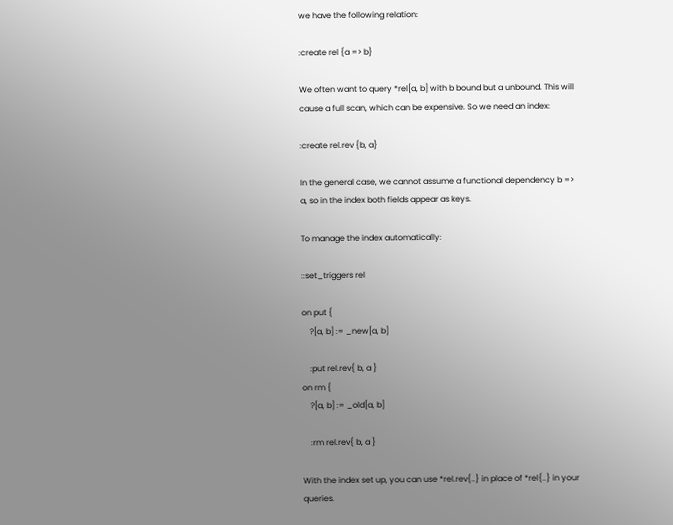we have the following relation:

:create rel {a => b}

We often want to query *rel[a, b] with b bound but a unbound. This will cause a full scan, which can be expensive. So we need an index:

:create rel.rev {b, a}

In the general case, we cannot assume a functional dependency b => a, so in the index both fields appear as keys.

To manage the index automatically:

::set_triggers rel

on put {
    ?[a, b] := _new[a, b]

    :put rel.rev{ b, a }
on rm {
    ?[a, b] := _old[a, b]

    :rm rel.rev{ b, a }

With the index set up, you can use *rel.rev{..} in place of *rel{..} in your queries.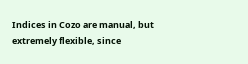Indices in Cozo are manual, but extremely flexible, since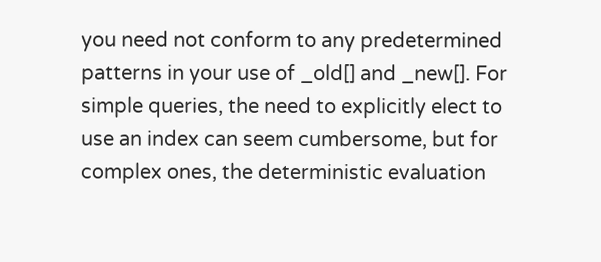you need not conform to any predetermined patterns in your use of _old[] and _new[]. For simple queries, the need to explicitly elect to use an index can seem cumbersome, but for complex ones, the deterministic evaluation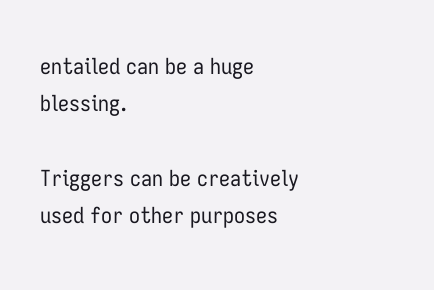entailed can be a huge blessing.

Triggers can be creatively used for other purposes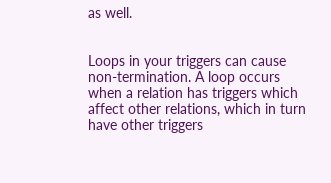as well.


Loops in your triggers can cause non-termination. A loop occurs when a relation has triggers which affect other relations, which in turn have other triggers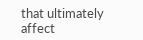that ultimately affect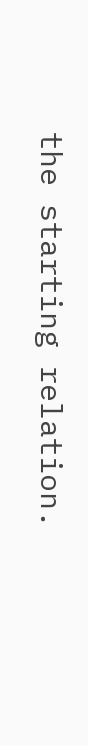the starting relation.